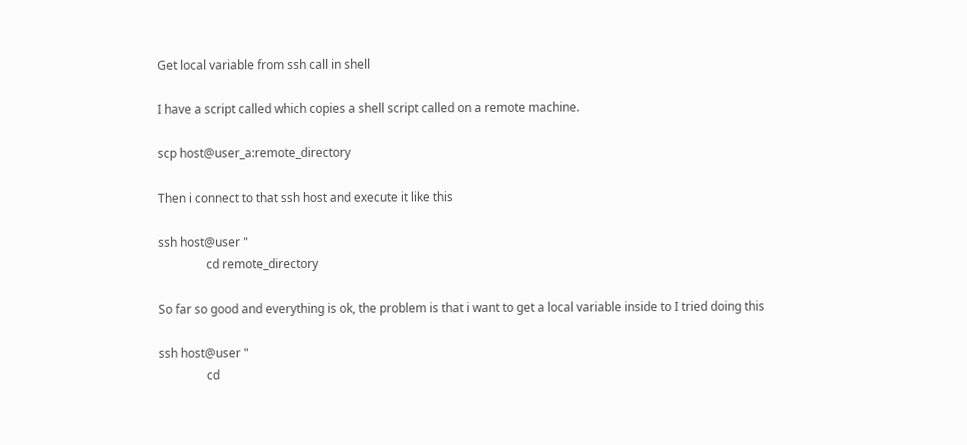Get local variable from ssh call in shell

I have a script called which copies a shell script called on a remote machine.

scp host@user_a:remote_directory

Then i connect to that ssh host and execute it like this

ssh host@user "
                cd remote_directory

So far so good and everything is ok, the problem is that i want to get a local variable inside to I tried doing this

ssh host@user "
                cd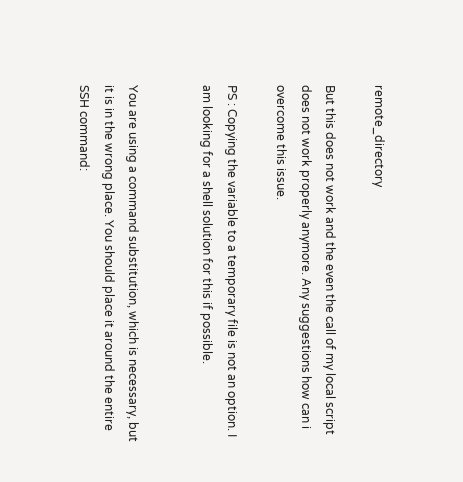remote_directory

But this does not work and the even the call of my local script does not work properly anymore. Any suggestions how can i overcome this issue.

PS : Copying the variable to a temporary file is not an option. I am looking for a shell solution for this if possible.


You are using a command substitution, which is necessary, but it is in the wrong place. You should place it around the entire SSH command: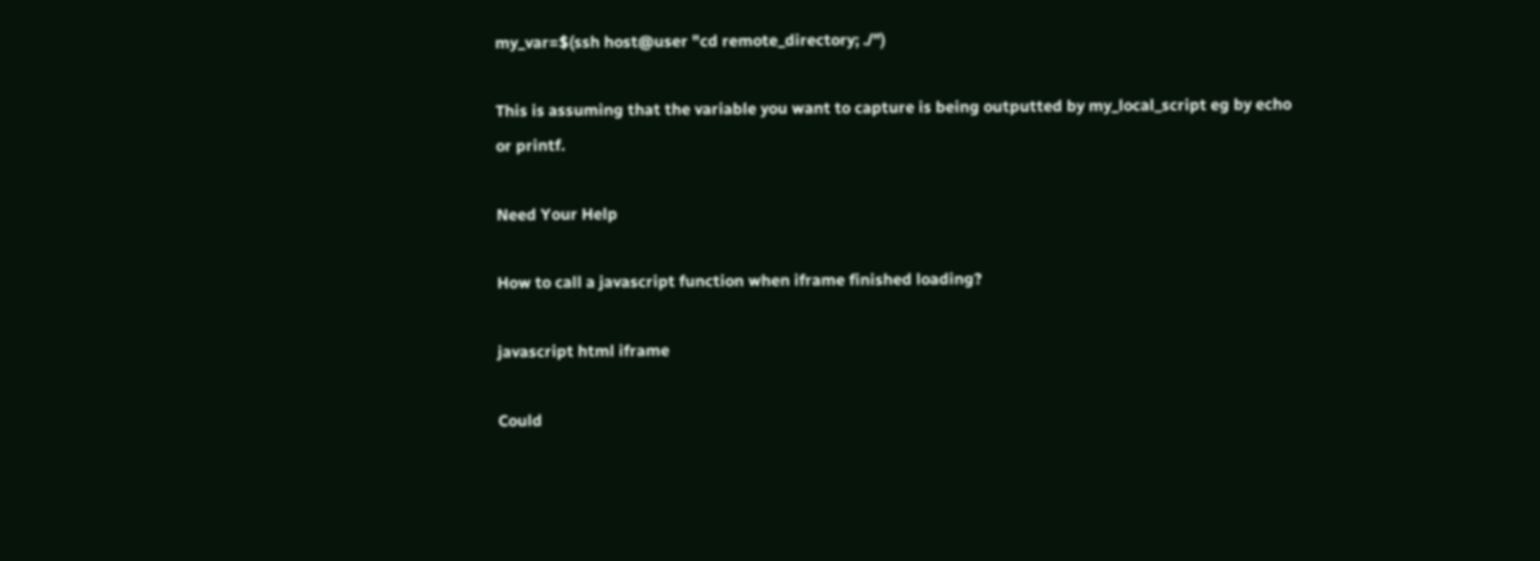my_var=$(ssh host@user "cd remote_directory; ./")

This is assuming that the variable you want to capture is being outputted by my_local_script eg by echo or printf.

Need Your Help

How to call a javascript function when iframe finished loading?

javascript html iframe

Could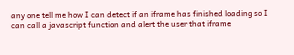any one tell me how I can detect if an iframe has finished loading so I can call a javascript function and alert the user that iframe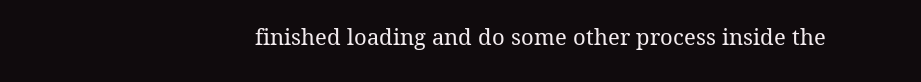finished loading and do some other process inside the